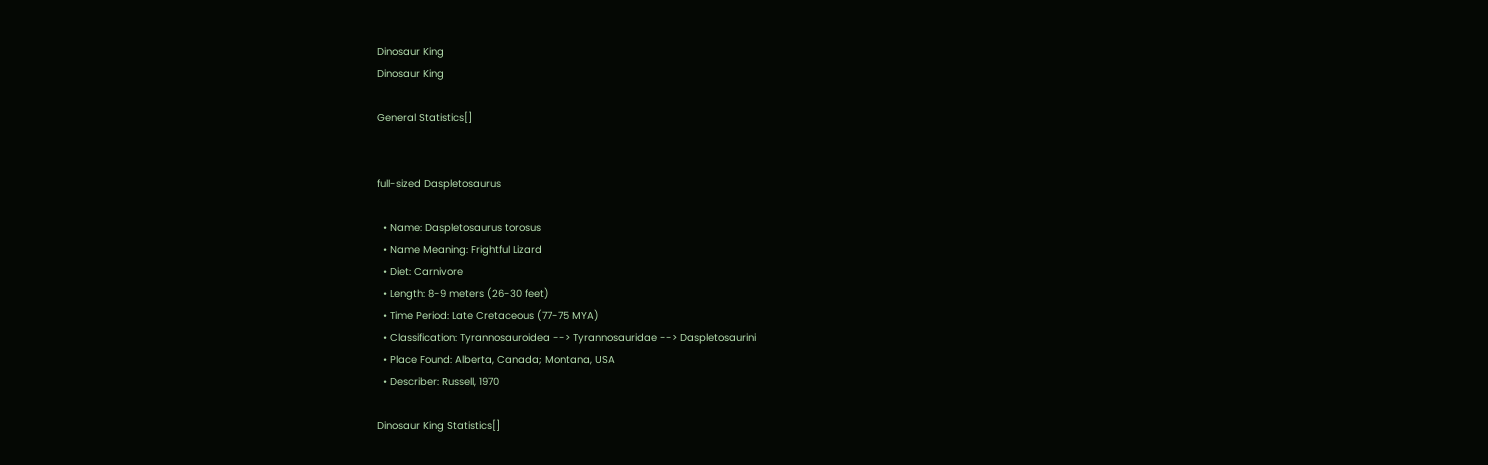Dinosaur King
Dinosaur King

General Statistics[]


full-sized Daspletosaurus

  • Name: Daspletosaurus torosus
  • Name Meaning: Frightful Lizard
  • Diet: Carnivore
  • Length: 8-9 meters (26-30 feet)
  • Time Period: Late Cretaceous (77-75 MYA)
  • Classification: Tyrannosauroidea --> Tyrannosauridae --> Daspletosaurini
  • Place Found: Alberta, Canada; Montana, USA
  • Describer: Russell, 1970

Dinosaur King Statistics[]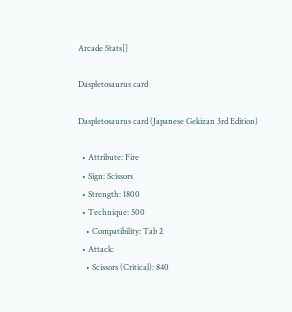Arcade Stats[]

Daspletosaurus card

Daspletosaurus card (Japanese Gekizan 3rd Edition)

  • Attribute: Fire
  • Sign: Scissors
  • Strength: 1800
  • Technique: 500
    • Compatibility: Tab 2
  • Attack:
    • Scissors (Critical): 840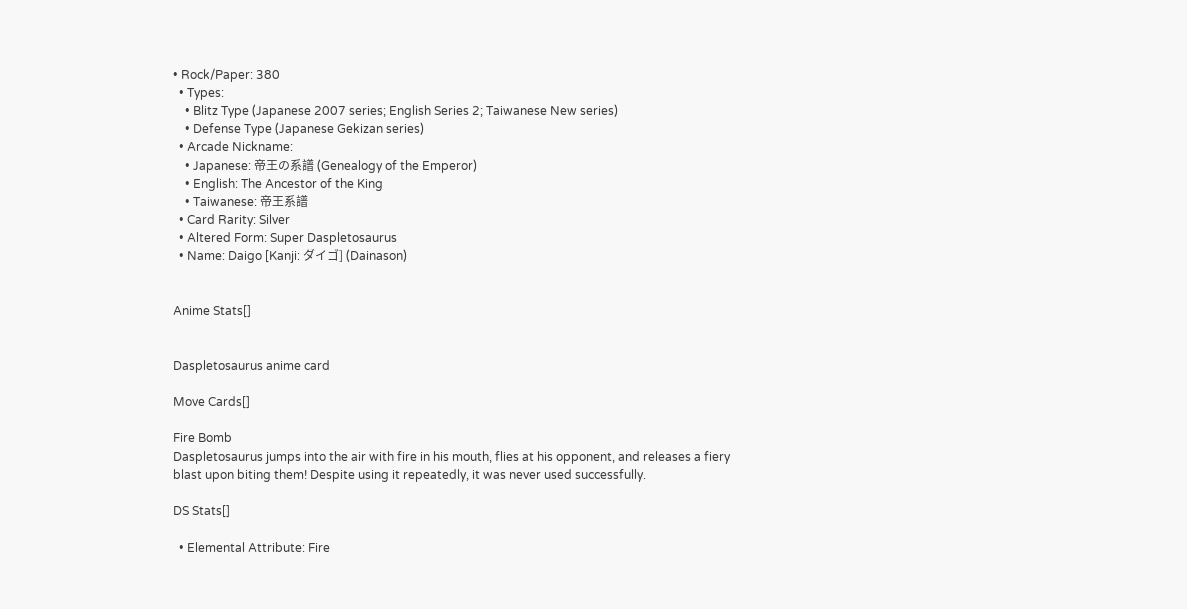• Rock/Paper: 380
  • Types:
    • Blitz Type (Japanese 2007 series; English Series 2; Taiwanese New series)
    • Defense Type (Japanese Gekizan series)
  • Arcade Nickname:
    • Japanese: 帝王の系譜 (Genealogy of the Emperor)
    • English: The Ancestor of the King
    • Taiwanese: 帝王系譜
  • Card Rarity: Silver
  • Altered Form: Super Daspletosaurus
  • Name: Daigo [Kanji: ダイゴ] (Dainason)


Anime Stats[]


Daspletosaurus anime card

Move Cards[]

Fire Bomb
Daspletosaurus jumps into the air with fire in his mouth, flies at his opponent, and releases a fiery blast upon biting them! Despite using it repeatedly, it was never used successfully.

DS Stats[]

  • Elemental Attribute: Fire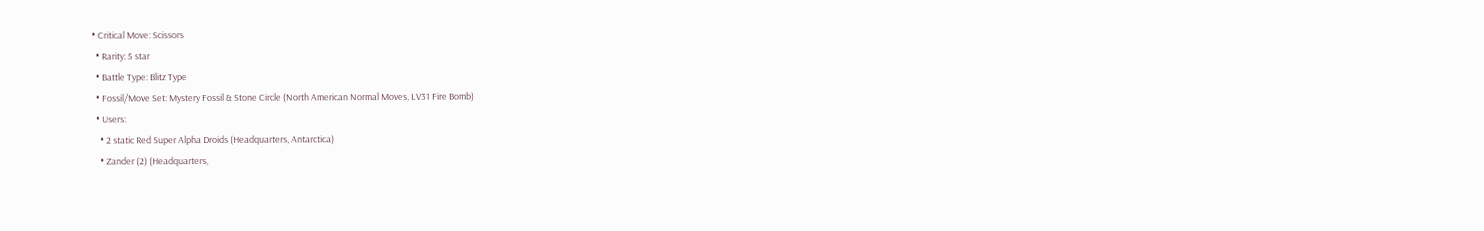• Critical Move: Scissors
  • Rarity: 5 star
  • Battle Type: Blitz Type
  • Fossil/Move Set: Mystery Fossil & Stone Circle (North American Normal Moves, LV31 Fire Bomb)
  • Users:
    • 2 static Red Super Alpha Droids (Headquarters, Antarctica)
    • Zander (2) (Headquarters,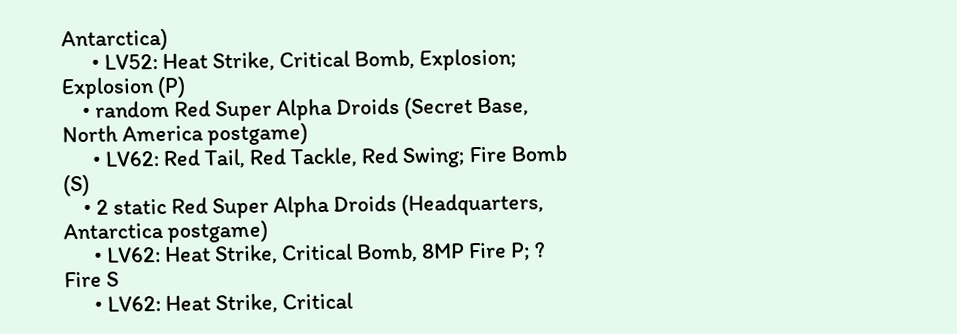Antarctica)
      • LV52: Heat Strike, Critical Bomb, Explosion; Explosion (P)
    • random Red Super Alpha Droids (Secret Base, North America postgame)
      • LV62: Red Tail, Red Tackle, Red Swing; Fire Bomb (S)
    • 2 static Red Super Alpha Droids (Headquarters, Antarctica postgame)
      • LV62: Heat Strike, Critical Bomb, 8MP Fire P; ? Fire S
      • LV62: Heat Strike, Critical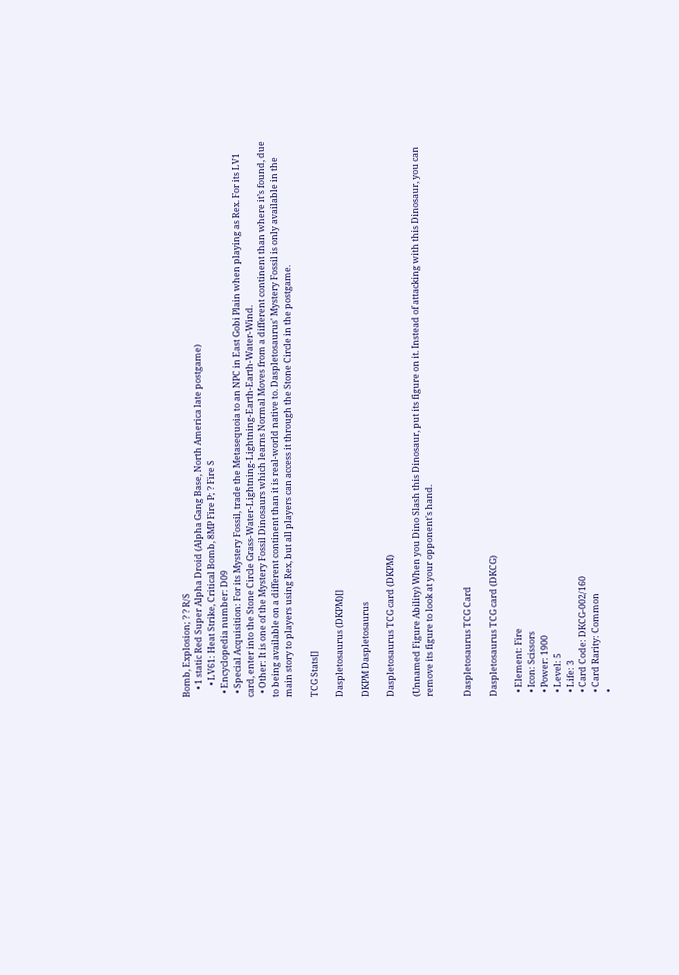Bomb, Explosion; ? ? R/S
    • 1 static Red Super Alpha Droid (Alpha Gang Base, North America late postgame)
      • LV61: Heat Strike, Critical Bomb, 8MP Fire P; ? Fire S
  • Encyclopedia number: D09
  • Special Acquisition: For its Mystery Fossil, trade the Metasequoia to an NPC in East Gobi Plain when playing as Rex. For its LV1 card, enter into the Stone Circle Grass-Water-Lightning-Lightning-Earth-Earth-Water-Wind.
  • Other: It is one of the Mystery Fossil Dinosaurs which learns Normal Moves from a different continent than where it’s found, due to being available on a different continent than it is real-world native to. Daspletosaurus' Mystery Fossil is only available in the main story to players using Rex, but all players can access it through the Stone Circle in the postgame.

TCG Stats[]

Daspletosaurus (DKPM)[]

DKPM Daspletosaurus

Daspletosaurus TCG card (DKPM)

(Unnamed Figure Ability) When you Dino Slash this Dinosaur, put its figure on it. Instead of attacking with this Dinosaur, you can remove its figure to look at your opponent's hand.


Daspletosaurus TCG Card

Daspletosaurus TCG card (DKCG)

  • Element: Fire
  • Icon: Scissors
  • Power: 1900
  • Level: 5
  • Life: 3
  • Card Code: DKCG-002/160
  • Card Rarity: Common
  •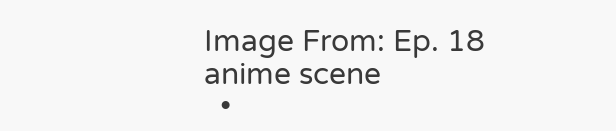Image From: Ep. 18 anime scene
  •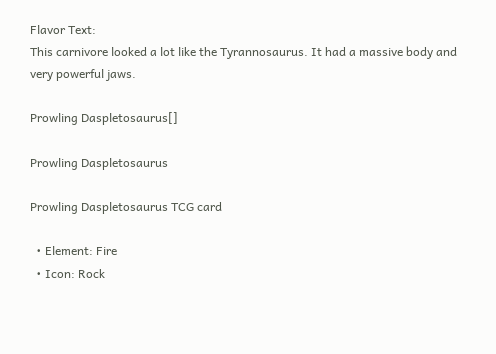Flavor Text:
This carnivore looked a lot like the Tyrannosaurus. It had a massive body and very powerful jaws.

Prowling Daspletosaurus[]

Prowling Daspletosaurus

Prowling Daspletosaurus TCG card

  • Element: Fire
  • Icon: Rock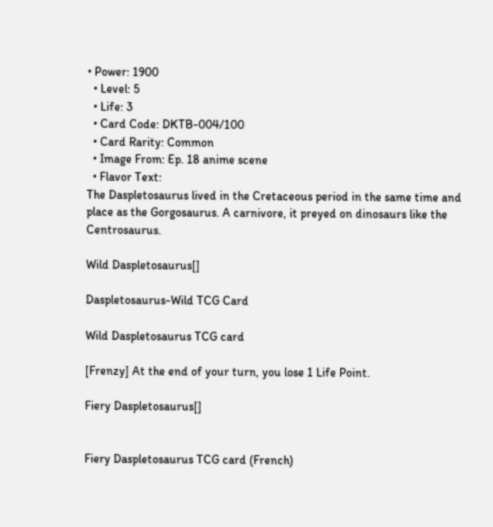• Power: 1900
  • Level: 5
  • Life: 3
  • Card Code: DKTB-004/100
  • Card Rarity: Common
  • Image From: Ep. 18 anime scene
  • Flavor Text:
The Daspletosaurus lived in the Cretaceous period in the same time and place as the Gorgosaurus. A carnivore, it preyed on dinosaurs like the Centrosaurus.

Wild Daspletosaurus[]

Daspletosaurus-Wild TCG Card

Wild Daspletosaurus TCG card

[Frenzy] At the end of your turn, you lose 1 Life Point.

Fiery Daspletosaurus[]


Fiery Daspletosaurus TCG card (French)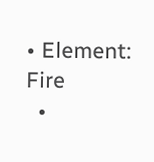• Element: Fire
  •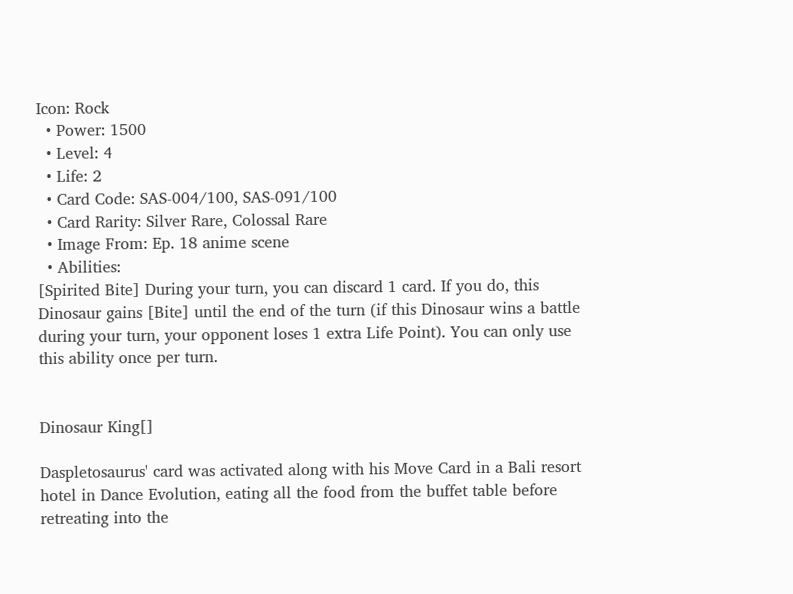Icon: Rock
  • Power: 1500
  • Level: 4
  • Life: 2
  • Card Code: SAS-004/100, SAS-091/100
  • Card Rarity: Silver Rare, Colossal Rare
  • Image From: Ep. 18 anime scene
  • Abilities:
[Spirited Bite] During your turn, you can discard 1 card. If you do, this Dinosaur gains [Bite] until the end of the turn (if this Dinosaur wins a battle during your turn, your opponent loses 1 extra Life Point). You can only use this ability once per turn.


Dinosaur King[]

Daspletosaurus' card was activated along with his Move Card in a Bali resort hotel in Dance Evolution, eating all the food from the buffet table before retreating into the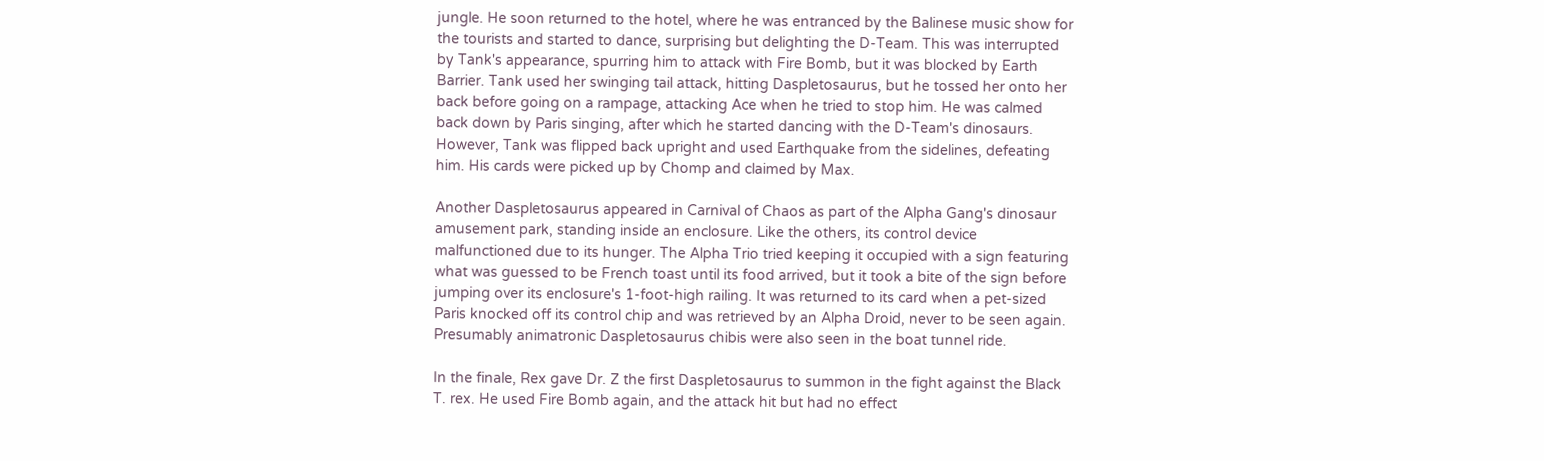jungle. He soon returned to the hotel, where he was entranced by the Balinese music show for the tourists and started to dance, surprising but delighting the D-Team. This was interrupted by Tank's appearance, spurring him to attack with Fire Bomb, but it was blocked by Earth Barrier. Tank used her swinging tail attack, hitting Daspletosaurus, but he tossed her onto her back before going on a rampage, attacking Ace when he tried to stop him. He was calmed back down by Paris singing, after which he started dancing with the D-Team's dinosaurs. However, Tank was flipped back upright and used Earthquake from the sidelines, defeating him. His cards were picked up by Chomp and claimed by Max.

Another Daspletosaurus appeared in Carnival of Chaos as part of the Alpha Gang's dinosaur amusement park, standing inside an enclosure. Like the others, its control device malfunctioned due to its hunger. The Alpha Trio tried keeping it occupied with a sign featuring what was guessed to be French toast until its food arrived, but it took a bite of the sign before jumping over its enclosure's 1-foot-high railing. It was returned to its card when a pet-sized Paris knocked off its control chip and was retrieved by an Alpha Droid, never to be seen again. Presumably animatronic Daspletosaurus chibis were also seen in the boat tunnel ride.

In the finale, Rex gave Dr. Z the first Daspletosaurus to summon in the fight against the Black T. rex. He used Fire Bomb again, and the attack hit but had no effect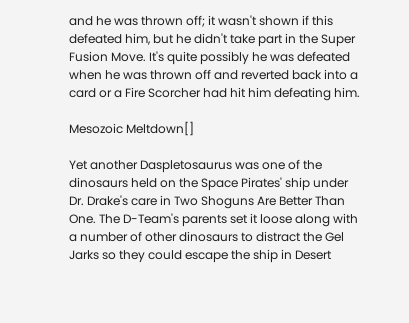and he was thrown off; it wasn't shown if this defeated him, but he didn't take part in the Super Fusion Move. It's quite possibly he was defeated when he was thrown off and reverted back into a card or a Fire Scorcher had hit him defeating him.

Mesozoic Meltdown[]

Yet another Daspletosaurus was one of the dinosaurs held on the Space Pirates' ship under Dr. Drake's care in Two Shoguns Are Better Than One. The D-Team's parents set it loose along with a number of other dinosaurs to distract the Gel Jarks so they could escape the ship in Desert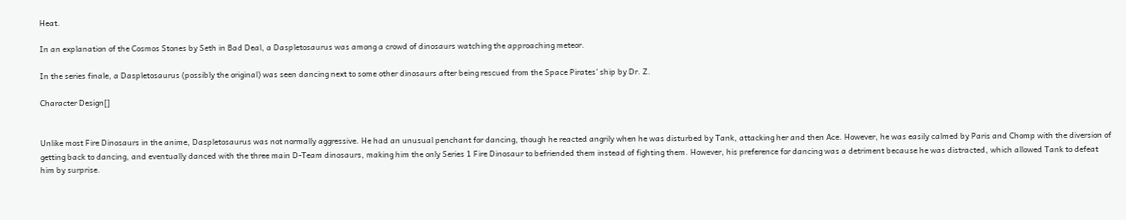Heat.

In an explanation of the Cosmos Stones by Seth in Bad Deal, a Daspletosaurus was among a crowd of dinosaurs watching the approaching meteor.

In the series finale, a Daspletosaurus (possibly the original) was seen dancing next to some other dinosaurs after being rescued from the Space Pirates' ship by Dr. Z.

Character Design[]


Unlike most Fire Dinosaurs in the anime, Daspletosaurus was not normally aggressive. He had an unusual penchant for dancing, though he reacted angrily when he was disturbed by Tank, attacking her and then Ace. However, he was easily calmed by Paris and Chomp with the diversion of getting back to dancing, and eventually danced with the three main D-Team dinosaurs, making him the only Series 1 Fire Dinosaur to befriended them instead of fighting them. However, his preference for dancing was a detriment because he was distracted, which allowed Tank to defeat him by surprise.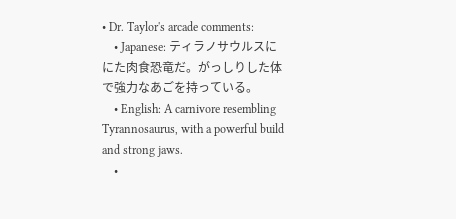• Dr. Taylor's arcade comments:
    • Japanese: ティラノサウルスににた肉食恐竜だ。がっしりした体で強力なあごを持っている。
    • English: A carnivore resembling Tyrannosaurus, with a powerful build and strong jaws.
    •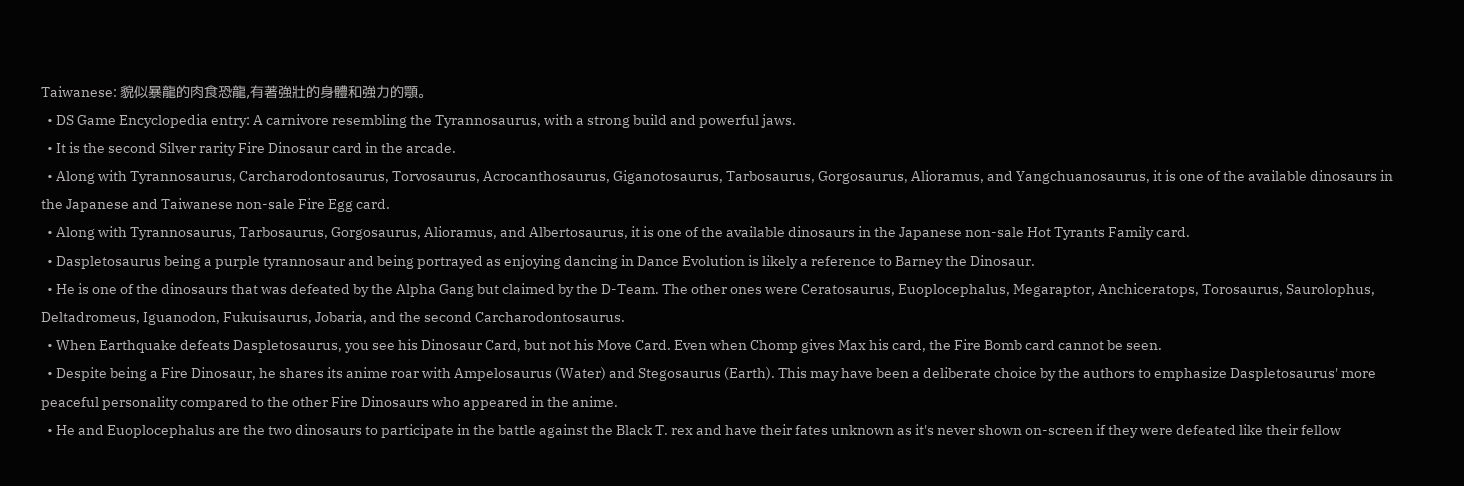Taiwanese: 貌似暴龍的肉食恐龍,有著強壯的身體和強力的顎。
  • DS Game Encyclopedia entry: A carnivore resembling the Tyrannosaurus, with a strong build and powerful jaws.
  • It is the second Silver rarity Fire Dinosaur card in the arcade.
  • Along with Tyrannosaurus, Carcharodontosaurus, Torvosaurus, Acrocanthosaurus, Giganotosaurus, Tarbosaurus, Gorgosaurus, Alioramus, and Yangchuanosaurus, it is one of the available dinosaurs in the Japanese and Taiwanese non-sale Fire Egg card.
  • Along with Tyrannosaurus, Tarbosaurus, Gorgosaurus, Alioramus, and Albertosaurus, it is one of the available dinosaurs in the Japanese non-sale Hot Tyrants Family card.
  • Daspletosaurus being a purple tyrannosaur and being portrayed as enjoying dancing in Dance Evolution is likely a reference to Barney the Dinosaur.
  • He is one of the dinosaurs that was defeated by the Alpha Gang but claimed by the D-Team. The other ones were Ceratosaurus, Euoplocephalus, Megaraptor, Anchiceratops, Torosaurus, Saurolophus, Deltadromeus, Iguanodon, Fukuisaurus, Jobaria, and the second Carcharodontosaurus.
  • When Earthquake defeats Daspletosaurus, you see his Dinosaur Card, but not his Move Card. Even when Chomp gives Max his card, the Fire Bomb card cannot be seen.
  • Despite being a Fire Dinosaur, he shares its anime roar with Ampelosaurus (Water) and Stegosaurus (Earth). This may have been a deliberate choice by the authors to emphasize Daspletosaurus' more peaceful personality compared to the other Fire Dinosaurs who appeared in the anime.
  • He and Euoplocephalus are the two dinosaurs to participate in the battle against the Black T. rex and have their fates unknown as it's never shown on-screen if they were defeated like their fellow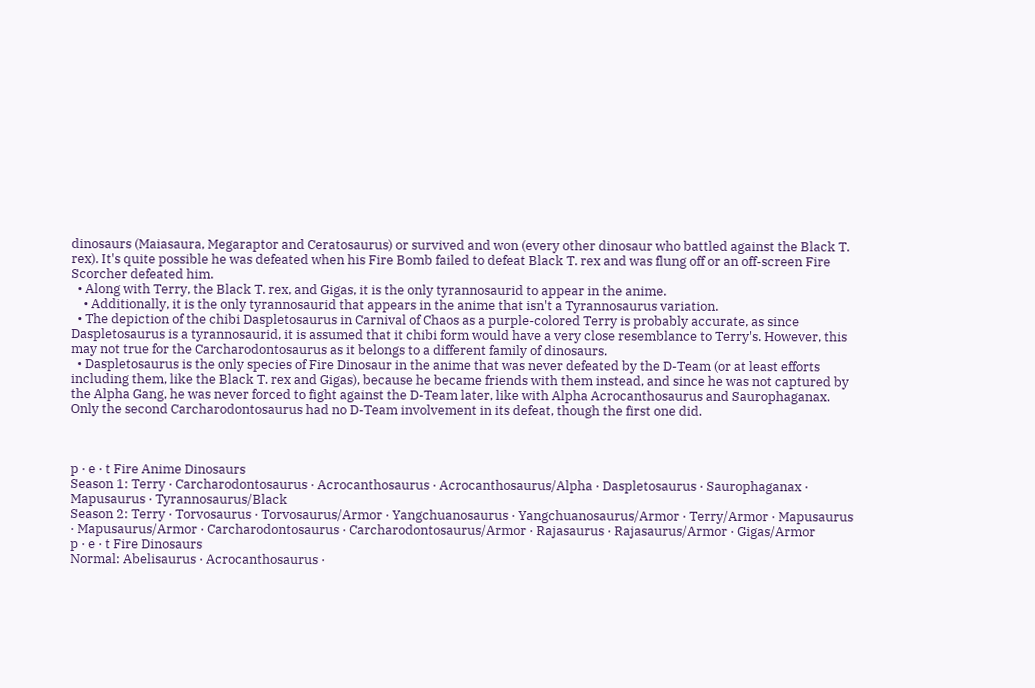dinosaurs (Maiasaura, Megaraptor and Ceratosaurus) or survived and won (every other dinosaur who battled against the Black T. rex). It's quite possible he was defeated when his Fire Bomb failed to defeat Black T. rex and was flung off or an off-screen Fire Scorcher defeated him.
  • Along with Terry, the Black T. rex, and Gigas, it is the only tyrannosaurid to appear in the anime.
    • Additionally, it is the only tyrannosaurid that appears in the anime that isn't a Tyrannosaurus variation.
  • The depiction of the chibi Daspletosaurus in Carnival of Chaos as a purple-colored Terry is probably accurate, as since Daspletosaurus is a tyrannosaurid, it is assumed that it chibi form would have a very close resemblance to Terry's. However, this may not true for the Carcharodontosaurus as it belongs to a different family of dinosaurs.
  • Daspletosaurus is the only species of Fire Dinosaur in the anime that was never defeated by the D-Team (or at least efforts including them, like the Black T. rex and Gigas), because he became friends with them instead, and since he was not captured by the Alpha Gang, he was never forced to fight against the D-Team later, like with Alpha Acrocanthosaurus and Saurophaganax. Only the second Carcharodontosaurus had no D-Team involvement in its defeat, though the first one did.



p · e · t Fire Anime Dinosaurs
Season 1: Terry · Carcharodontosaurus · Acrocanthosaurus · Acrocanthosaurus/Alpha · Daspletosaurus · Saurophaganax · Mapusaurus · Tyrannosaurus/Black
Season 2: Terry · Torvosaurus · Torvosaurus/Armor · Yangchuanosaurus · Yangchuanosaurus/Armor · Terry/Armor · Mapusaurus · Mapusaurus/Armor · Carcharodontosaurus · Carcharodontosaurus/Armor · Rajasaurus · Rajasaurus/Armor · Gigas/Armor
p · e · t Fire Dinosaurs
Normal: Abelisaurus · Acrocanthosaurus ·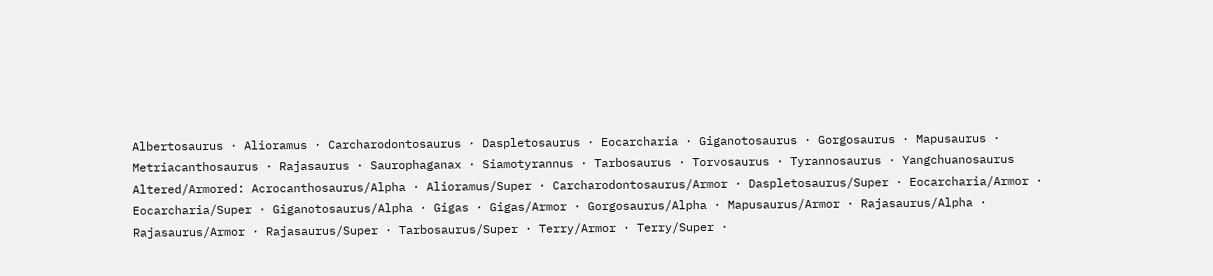Albertosaurus · Alioramus · Carcharodontosaurus · Daspletosaurus · Eocarcharia · Giganotosaurus · Gorgosaurus · Mapusaurus · Metriacanthosaurus · Rajasaurus · Saurophaganax · Siamotyrannus · Tarbosaurus · Torvosaurus · Tyrannosaurus · Yangchuanosaurus
Altered/Armored: Acrocanthosaurus/Alpha · Alioramus/Super · Carcharodontosaurus/Armor · Daspletosaurus/Super · Eocarcharia/Armor · Eocarcharia/Super · Giganotosaurus/Alpha · Gigas · Gigas/Armor · Gorgosaurus/Alpha · Mapusaurus/Armor · Rajasaurus/Alpha · Rajasaurus/Armor · Rajasaurus/Super · Tarbosaurus/Super · Terry/Armor · Terry/Super ·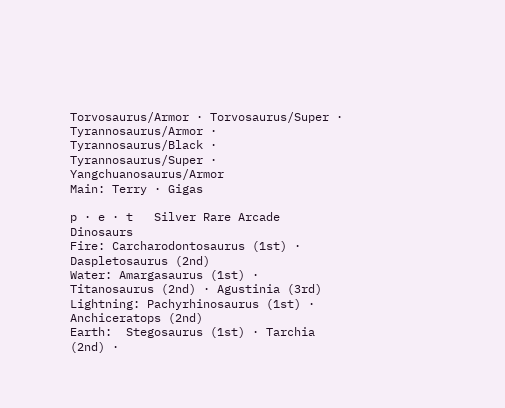Torvosaurus/Armor · Torvosaurus/Super · Tyrannosaurus/Armor · Tyrannosaurus/Black · Tyrannosaurus/Super · Yangchuanosaurus/Armor
Main: Terry · Gigas

p · e · t   Silver Rare Arcade Dinosaurs
Fire: Carcharodontosaurus (1st) · Daspletosaurus (2nd)
Water: Amargasaurus (1st) · Titanosaurus (2nd) · Agustinia (3rd)
Lightning: Pachyrhinosaurus (1st) · Anchiceratops (2nd)
Earth:  Stegosaurus (1st) · Tarchia (2nd) ·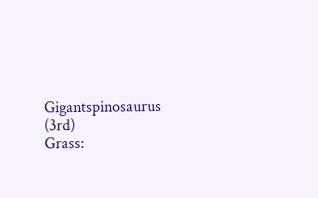Gigantspinosaurus (3rd)
Grass: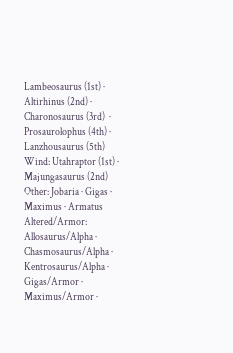Lambeosaurus (1st) · Altirhinus (2nd) · Charonosaurus (3rd)  · Prosaurolophus (4th) · Lanzhousaurus (5th)
Wind: Utahraptor (1st) · Majungasaurus (2nd)
Other: Jobaria · Gigas · Maximus · Armatus
Altered/Armor: Allosaurus/Alpha · Chasmosaurus/Alpha · Kentrosaurus/Alpha · Gigas/Armor · Maximus/Armor ·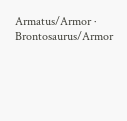Armatus/Armor · Brontosaurus/Armor